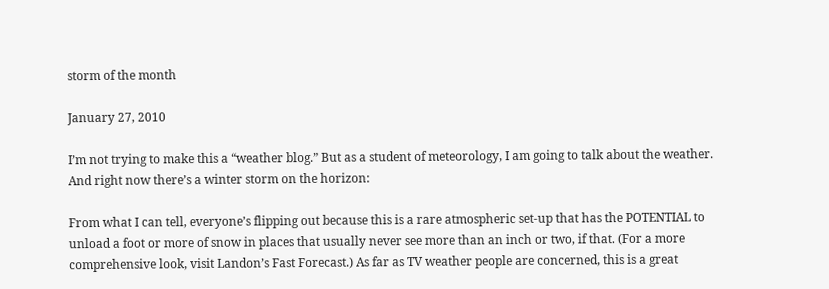storm of the month

January 27, 2010

I’m not trying to make this a “weather blog.” But as a student of meteorology, I am going to talk about the weather. And right now there’s a winter storm on the horizon:

From what I can tell, everyone’s flipping out because this is a rare atmospheric set-up that has the POTENTIAL to unload a foot or more of snow in places that usually never see more than an inch or two, if that. (For a more comprehensive look, visit Landon’s Fast Forecast.) As far as TV weather people are concerned, this is a great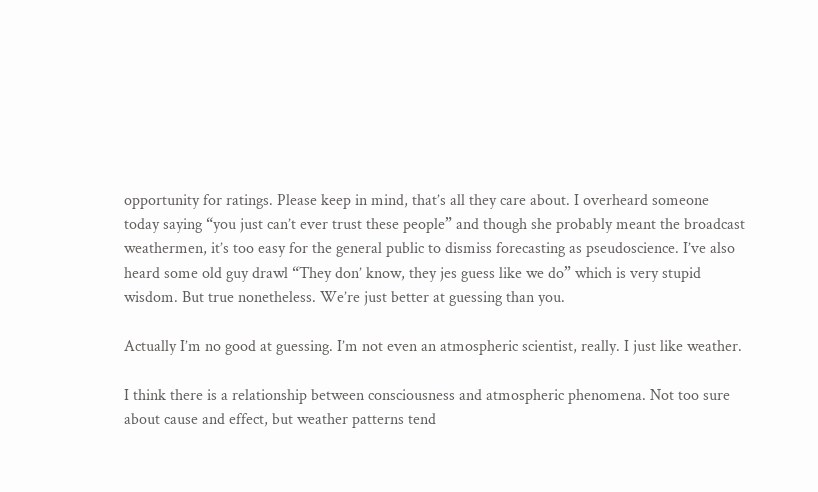opportunity for ratings. Please keep in mind, that’s all they care about. I overheard someone today saying “you just can’t ever trust these people” and though she probably meant the broadcast weathermen, it’s too easy for the general public to dismiss forecasting as pseudoscience. I’ve also heard some old guy drawl “They don’ know, they jes guess like we do” which is very stupid wisdom. But true nonetheless. We’re just better at guessing than you.

Actually I’m no good at guessing. I’m not even an atmospheric scientist, really. I just like weather.

I think there is a relationship between consciousness and atmospheric phenomena. Not too sure about cause and effect, but weather patterns tend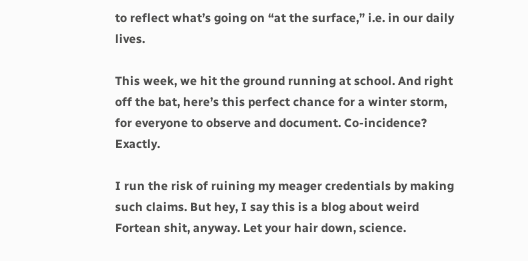to reflect what’s going on “at the surface,” i.e. in our daily lives.

This week, we hit the ground running at school. And right off the bat, here’s this perfect chance for a winter storm, for everyone to observe and document. Co-incidence? Exactly.

I run the risk of ruining my meager credentials by making such claims. But hey, I say this is a blog about weird Fortean shit, anyway. Let your hair down, science.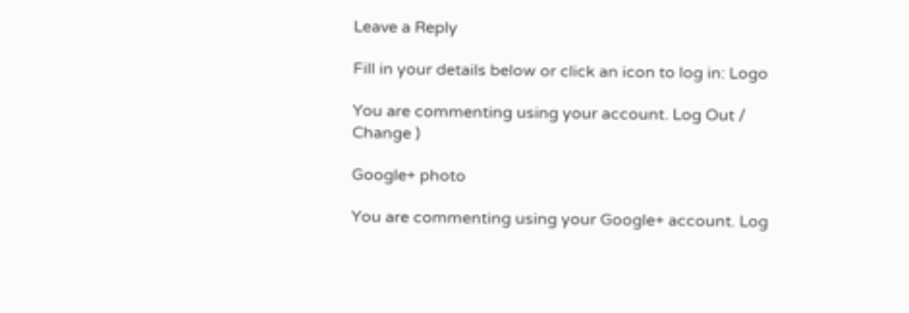Leave a Reply

Fill in your details below or click an icon to log in: Logo

You are commenting using your account. Log Out /  Change )

Google+ photo

You are commenting using your Google+ account. Log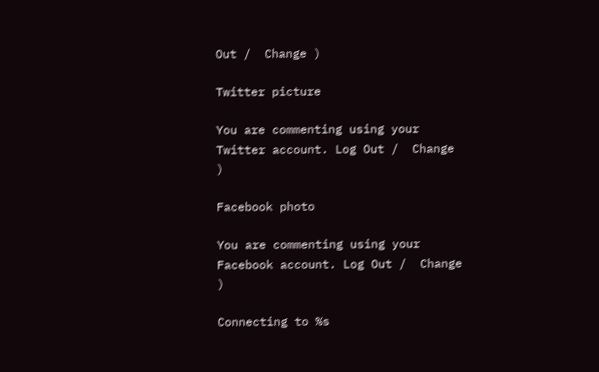Out /  Change )

Twitter picture

You are commenting using your Twitter account. Log Out /  Change )

Facebook photo

You are commenting using your Facebook account. Log Out /  Change )

Connecting to %s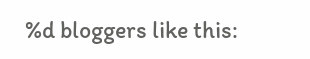%d bloggers like this: